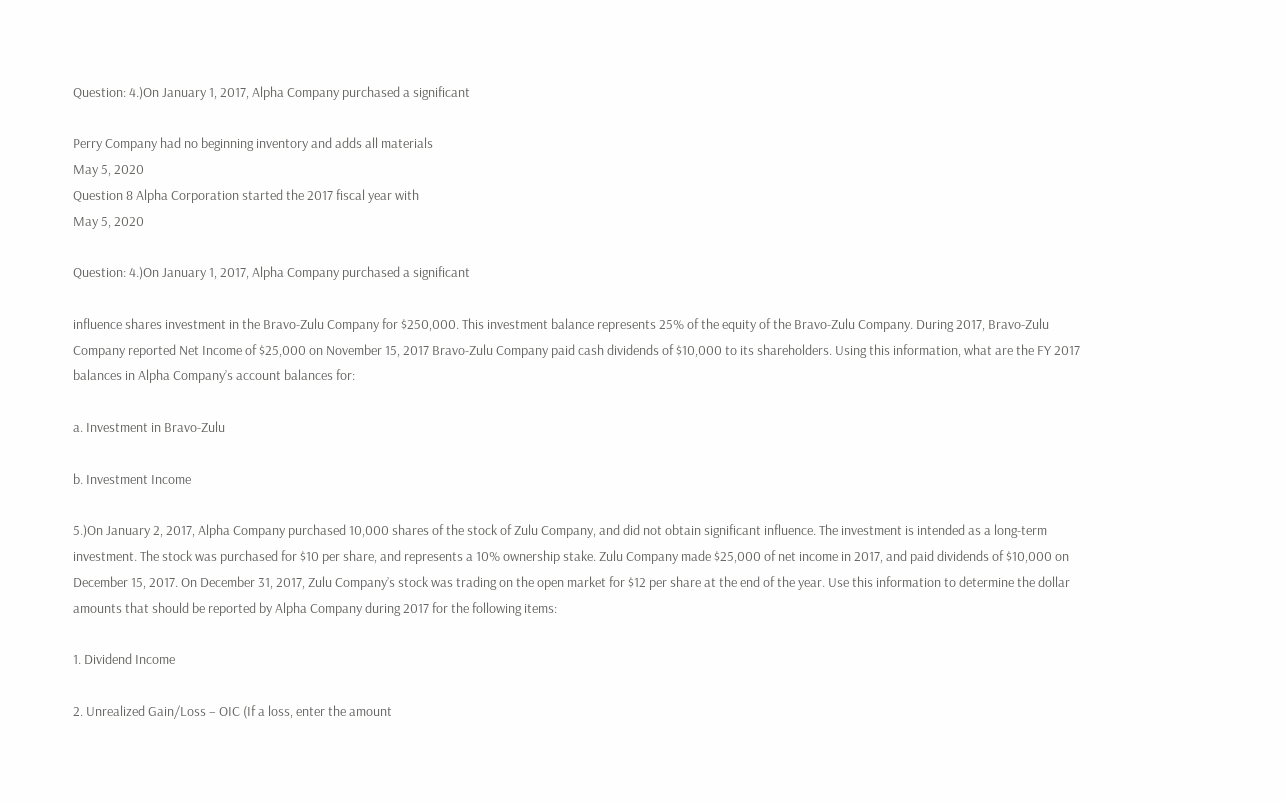Question: 4.)On January 1, 2017, Alpha Company purchased a significant

Perry Company had no beginning inventory and adds all materials
May 5, 2020
Question 8 Alpha Corporation started the 2017 fiscal year with
May 5, 2020

Question: 4.)On January 1, 2017, Alpha Company purchased a significant

influence shares investment in the Bravo-Zulu Company for $250,000. This investment balance represents 25% of the equity of the Bravo-Zulu Company. During 2017, Bravo-Zulu Company reported Net Income of $25,000 on November 15, 2017 Bravo-Zulu Company paid cash dividends of $10,000 to its shareholders. Using this information, what are the FY 2017 balances in Alpha Company’s account balances for:

a. Investment in Bravo-Zulu

b. Investment Income

5.)On January 2, 2017, Alpha Company purchased 10,000 shares of the stock of Zulu Company, and did not obtain significant influence. The investment is intended as a long-term investment. The stock was purchased for $10 per share, and represents a 10% ownership stake. Zulu Company made $25,000 of net income in 2017, and paid dividends of $10,000 on December 15, 2017. On December 31, 2017, Zulu Company’s stock was trading on the open market for $12 per share at the end of the year. Use this information to determine the dollar amounts that should be reported by Alpha Company during 2017 for the following items:

1. Dividend Income

2. Unrealized Gain/Loss – OIC (If a loss, enter the amount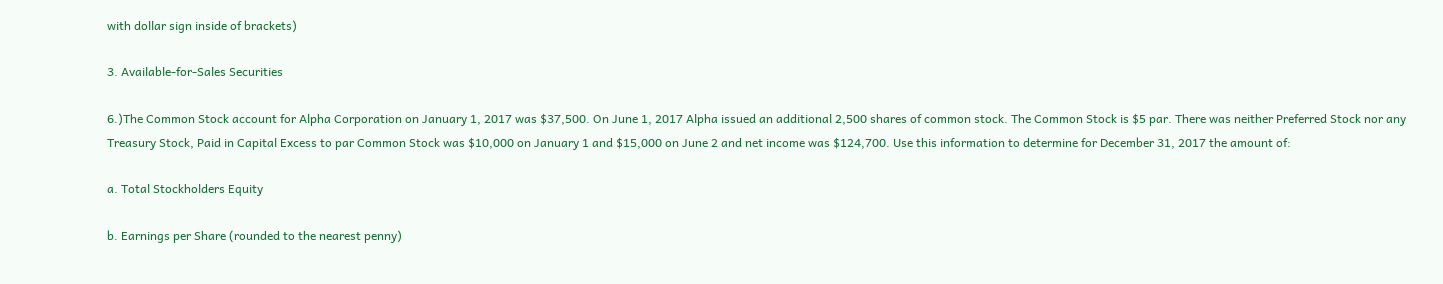with dollar sign inside of brackets)

3. Available-for-Sales Securities

6.)The Common Stock account for Alpha Corporation on January 1, 2017 was $37,500. On June 1, 2017 Alpha issued an additional 2,500 shares of common stock. The Common Stock is $5 par. There was neither Preferred Stock nor any Treasury Stock, Paid in Capital Excess to par Common Stock was $10,000 on January 1 and $15,000 on June 2 and net income was $124,700. Use this information to determine for December 31, 2017 the amount of:

a. Total Stockholders Equity

b. Earnings per Share (rounded to the nearest penny)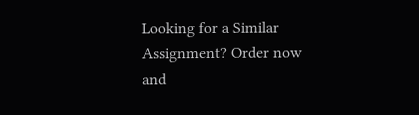Looking for a Similar Assignment? Order now and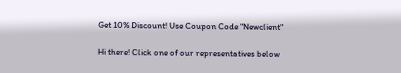Get 10% Discount! Use Coupon Code "Newclient"

Hi there! Click one of our representatives below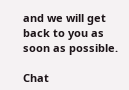and we will get back to you as soon as possible.

Chat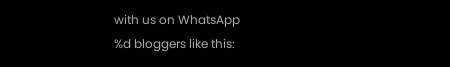with us on WhatsApp
%d bloggers like this: